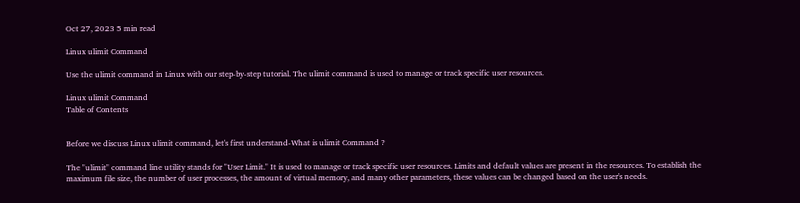Oct 27, 2023 5 min read

Linux ulimit Command

Use the ulimit command in Linux with our step-by-step tutorial. The ulimit command is used to manage or track specific user resources.

Linux ulimit Command
Table of Contents


Before we discuss Linux ulimit command, let's first understand-What is ulimit Command ?

The "ulimit" command line utility stands for "User Limit." It is used to manage or track specific user resources. Limits and default values are present in the resources. To establish the maximum file size, the number of user processes, the amount of virtual memory, and many other parameters, these values can be changed based on the user's needs.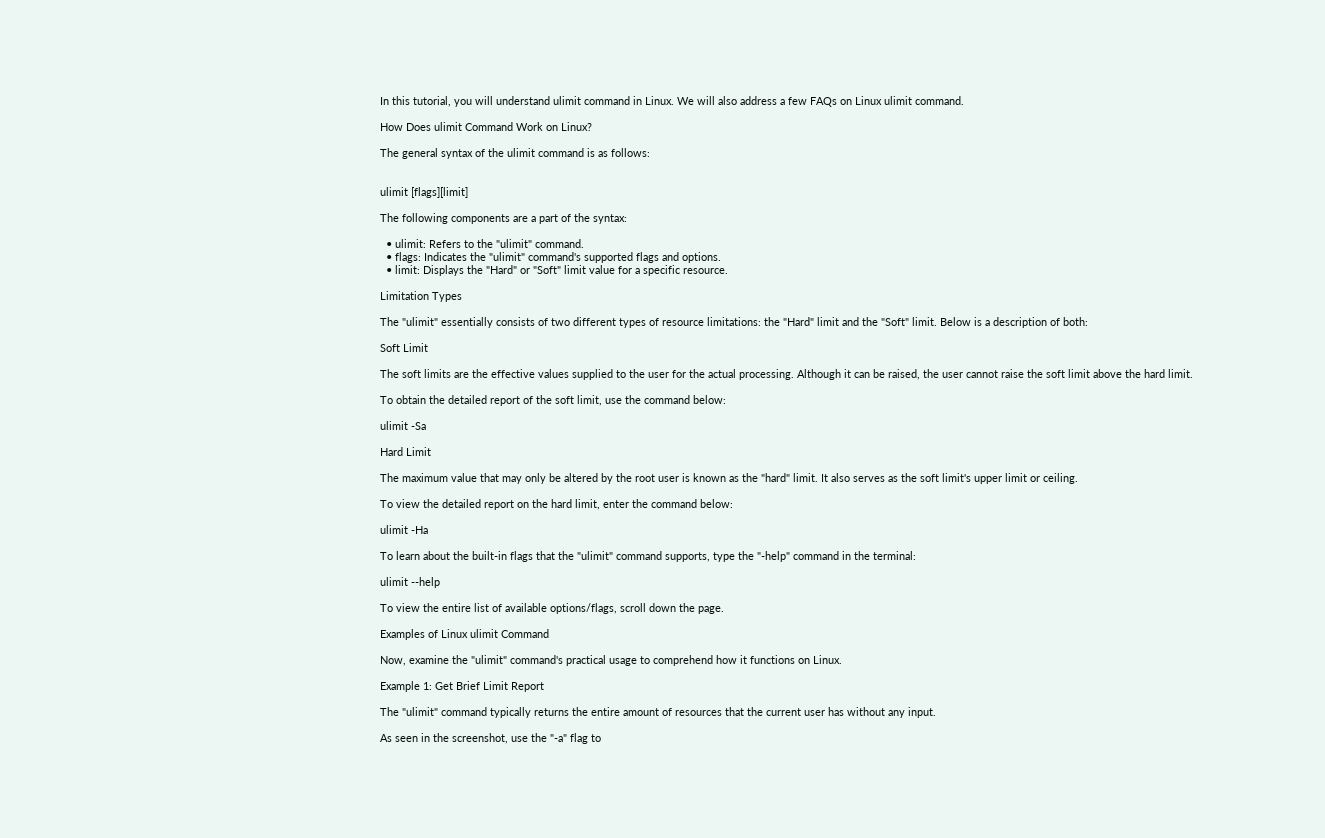In this tutorial, you will understand ulimit command in Linux. We will also address a few FAQs on Linux ulimit command.

How Does ulimit Command Work on Linux?

The general syntax of the ulimit command is as follows:


ulimit [flags][limit]

The following components are a part of the syntax:

  • ulimit: Refers to the "ulimit" command.
  • flags: Indicates the "ulimit" command's supported flags and options.
  • limit: Displays the "Hard" or "Soft" limit value for a specific resource.

Limitation Types

The "ulimit" essentially consists of two different types of resource limitations: the "Hard" limit and the "Soft" limit. Below is a description of both:

Soft Limit

The soft limits are the effective values supplied to the user for the actual processing. Although it can be raised, the user cannot raise the soft limit above the hard limit.

To obtain the detailed report of the soft limit, use the command below:

ulimit -Sa

Hard Limit

The maximum value that may only be altered by the root user is known as the "hard" limit. It also serves as the soft limit's upper limit or ceiling.

To view the detailed report on the hard limit, enter the command below:

ulimit -Ha

To learn about the built-in flags that the "ulimit" command supports, type the "-help" command in the terminal:

ulimit --help

To view the entire list of available options/flags, scroll down the page.

Examples of Linux ulimit Command

Now, examine the "ulimit" command's practical usage to comprehend how it functions on Linux.

Example 1: Get Brief Limit Report

The "ulimit" command typically returns the entire amount of resources that the current user has without any input.

As seen in the screenshot, use the "-a" flag to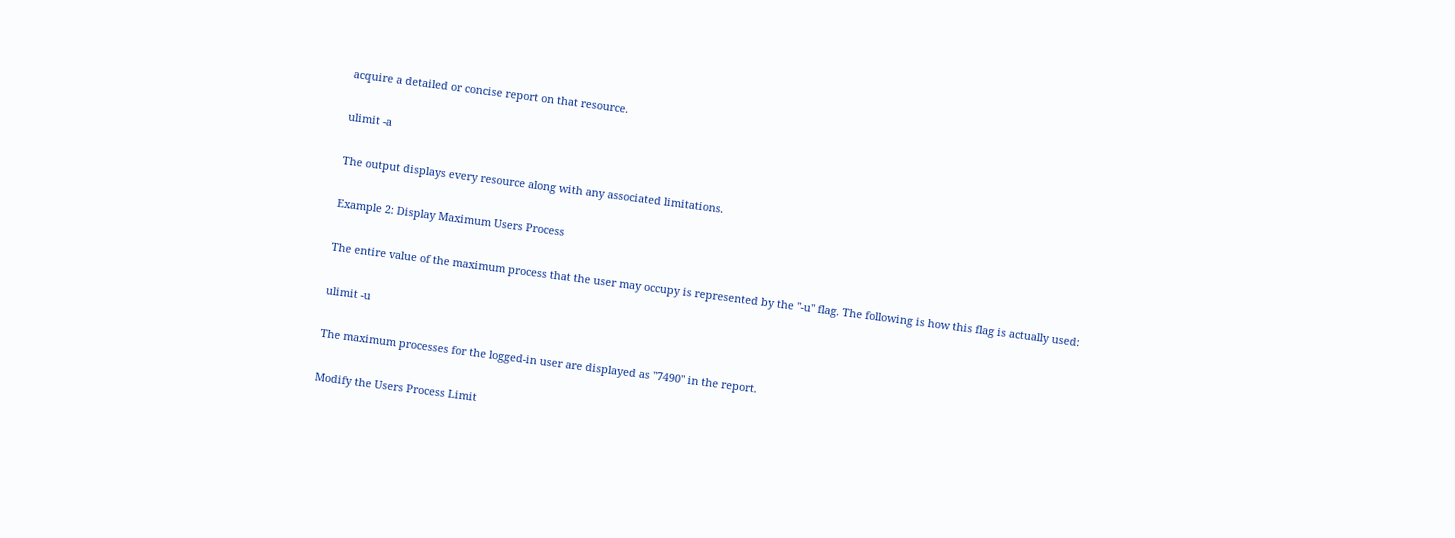acquire a detailed or concise report on that resource.

ulimit -a

The output displays every resource along with any associated limitations.

Example 2: Display Maximum Users Process

The entire value of the maximum process that the user may occupy is represented by the "-u" flag. The following is how this flag is actually used:

ulimit -u

The maximum processes for the logged-in user are displayed as "7490" in the report.

Modify the Users Process Limit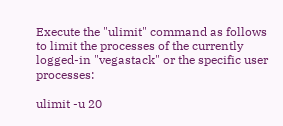Execute the "ulimit" command as follows to limit the processes of the currently logged-in "vegastack" or the specific user processes:

ulimit -u 20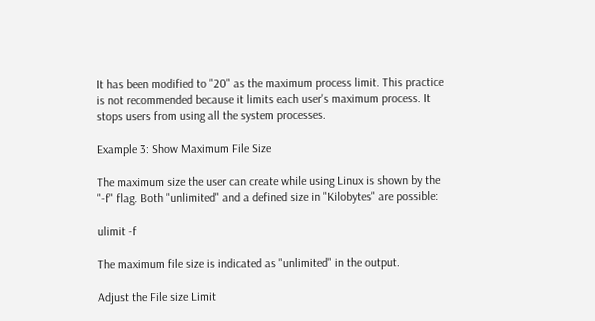It has been modified to "20" as the maximum process limit. This practice is not recommended because it limits each user's maximum process. It stops users from using all the system processes.

Example 3: Show Maximum File Size

The maximum size the user can create while using Linux is shown by the "-f" flag. Both "unlimited" and a defined size in "Kilobytes" are possible:

ulimit -f

The maximum file size is indicated as "unlimited" in the output.

Adjust the File size Limit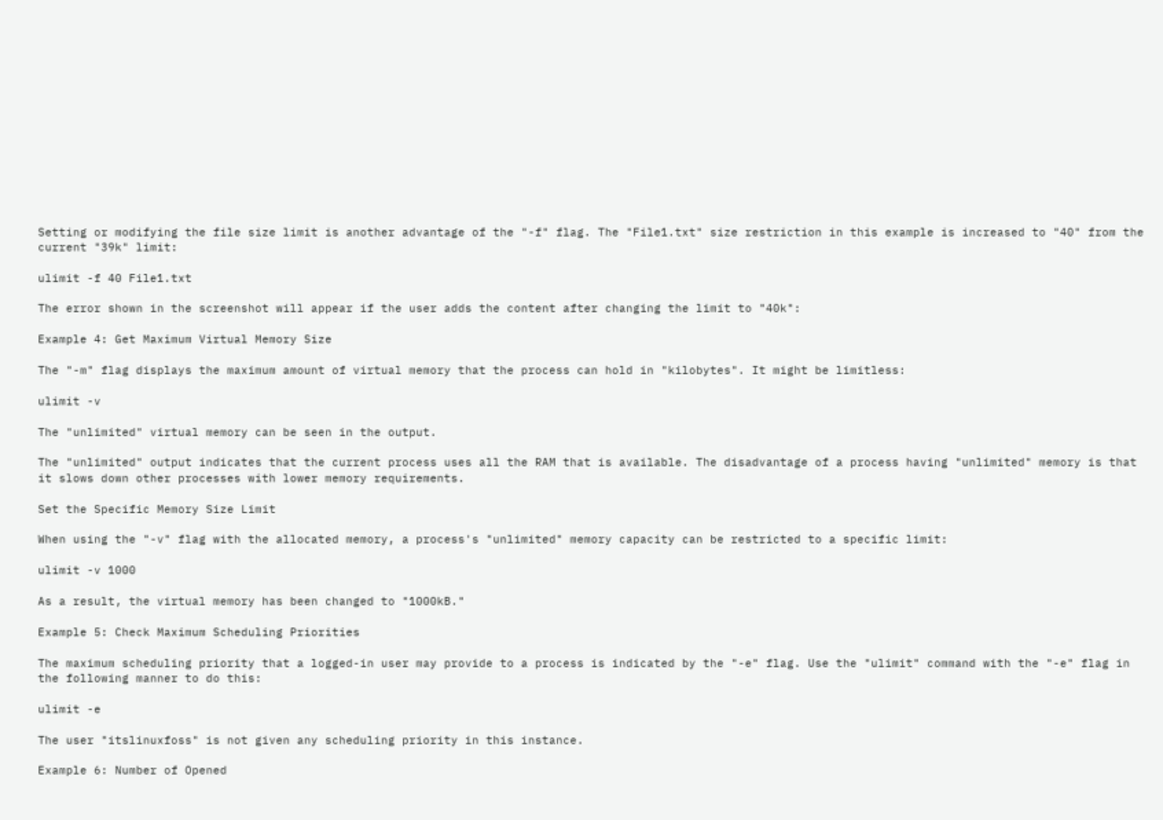Setting or modifying the file size limit is another advantage of the "-f" flag. The "File1.txt" size restriction in this example is increased to "40" from the current "39k" limit:

ulimit -f 40 File1.txt

The error shown in the screenshot will appear if the user adds the content after changing the limit to "40k":

Example 4: Get Maximum Virtual Memory Size

The "-m" flag displays the maximum amount of virtual memory that the process can hold in "kilobytes". It might be limitless:

ulimit -v

The "unlimited" virtual memory can be seen in the output.

The "unlimited" output indicates that the current process uses all the RAM that is available. The disadvantage of a process having "unlimited" memory is that it slows down other processes with lower memory requirements.

Set the Specific Memory Size Limit

When using the "-v" flag with the allocated memory, a process's "unlimited" memory capacity can be restricted to a specific limit:

ulimit -v 1000

As a result, the virtual memory has been changed to "1000kB."

Example 5: Check Maximum Scheduling Priorities

The maximum scheduling priority that a logged-in user may provide to a process is indicated by the "-e" flag. Use the "ulimit" command with the "-e" flag in the following manner to do this:

ulimit -e

The user "itslinuxfoss" is not given any scheduling priority in this instance.

Example 6: Number of Opened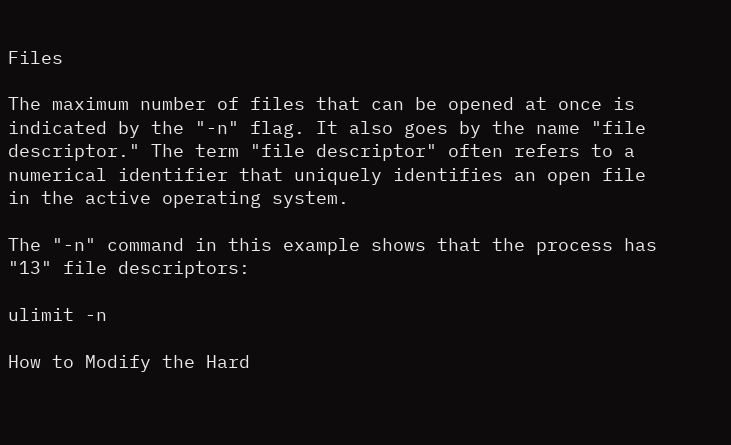Files

The maximum number of files that can be opened at once is indicated by the "-n" flag. It also goes by the name "file descriptor." The term "file descriptor" often refers to a numerical identifier that uniquely identifies an open file in the active operating system.

The "-n" command in this example shows that the process has "13" file descriptors:

ulimit -n

How to Modify the Hard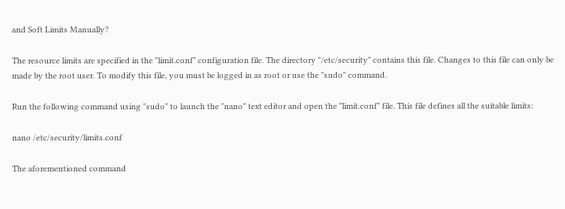and Soft Limits Manually?

The resource limits are specified in the "limit.conf" configuration file. The directory "/etc/security" contains this file. Changes to this file can only be made by the root user. To modify this file, you must be logged in as root or use the "sudo" command.

Run the following command using "sudo" to launch the "nano" text editor and open the "limit.conf" file. This file defines all the suitable limits:

nano /etc/security/limits.conf

The aforementioned command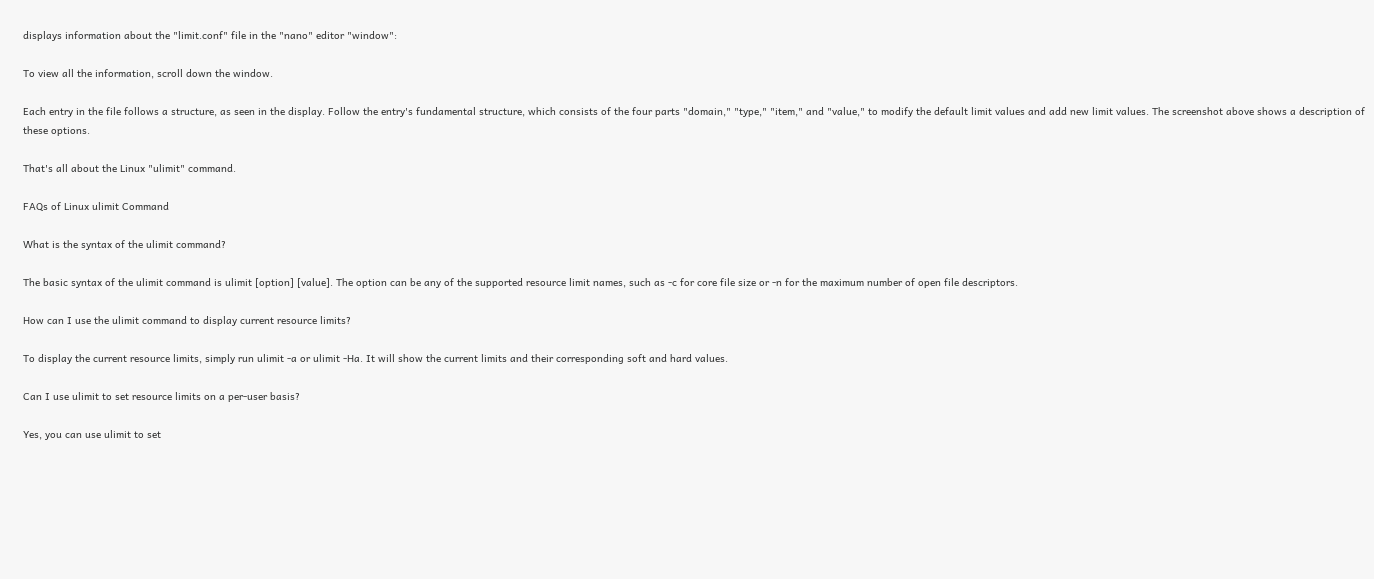displays information about the "limit.conf" file in the "nano" editor "window":

To view all the information, scroll down the window.

Each entry in the file follows a structure, as seen in the display. Follow the entry's fundamental structure, which consists of the four parts "domain," "type," "item," and "value," to modify the default limit values and add new limit values. The screenshot above shows a description of these options.

That's all about the Linux "ulimit" command.

FAQs of Linux ulimit Command

What is the syntax of the ulimit command?

The basic syntax of the ulimit command is ulimit [option] [value]. The option can be any of the supported resource limit names, such as -c for core file size or -n for the maximum number of open file descriptors.

How can I use the ulimit command to display current resource limits?

To display the current resource limits, simply run ulimit -a or ulimit -Ha. It will show the current limits and their corresponding soft and hard values.

Can I use ulimit to set resource limits on a per-user basis?

Yes, you can use ulimit to set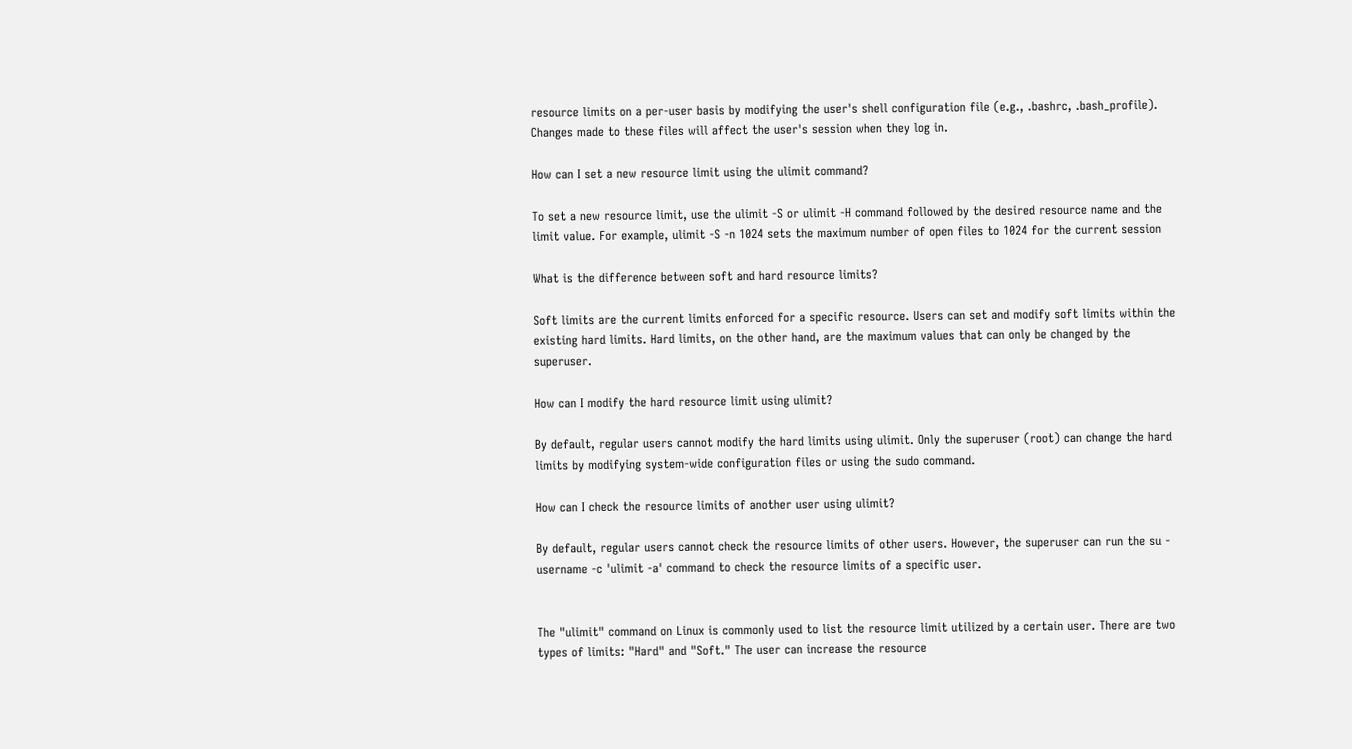resource limits on a per-user basis by modifying the user's shell configuration file (e.g., .bashrc, .bash_profile). Changes made to these files will affect the user's session when they log in.

How can I set a new resource limit using the ulimit command?

To set a new resource limit, use the ulimit -S or ulimit -H command followed by the desired resource name and the limit value. For example, ulimit -S -n 1024 sets the maximum number of open files to 1024 for the current session

What is the difference between soft and hard resource limits?

Soft limits are the current limits enforced for a specific resource. Users can set and modify soft limits within the existing hard limits. Hard limits, on the other hand, are the maximum values that can only be changed by the superuser.

How can I modify the hard resource limit using ulimit?

By default, regular users cannot modify the hard limits using ulimit. Only the superuser (root) can change the hard limits by modifying system-wide configuration files or using the sudo command.

How can I check the resource limits of another user using ulimit?

By default, regular users cannot check the resource limits of other users. However, the superuser can run the su - username -c 'ulimit -a' command to check the resource limits of a specific user.


The "ulimit" command on Linux is commonly used to list the resource limit utilized by a certain user. There are two types of limits: "Hard" and "Soft." The user can increase the resource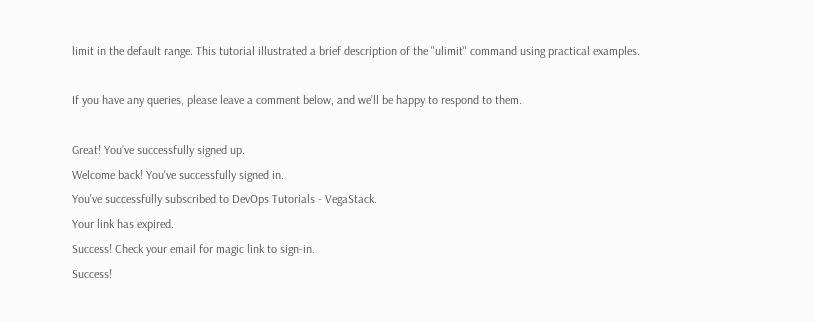limit in the default range. This tutorial illustrated a brief description of the "ulimit" command using practical examples.

If you have any queries, please leave a comment below, and we’ll be happy to respond to them.

Great! You’ve successfully signed up.
Welcome back! You've successfully signed in.
You've successfully subscribed to DevOps Tutorials - VegaStack.
Your link has expired.
Success! Check your email for magic link to sign-in.
Success!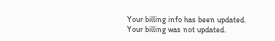Your billing info has been updated.
Your billing was not updated.